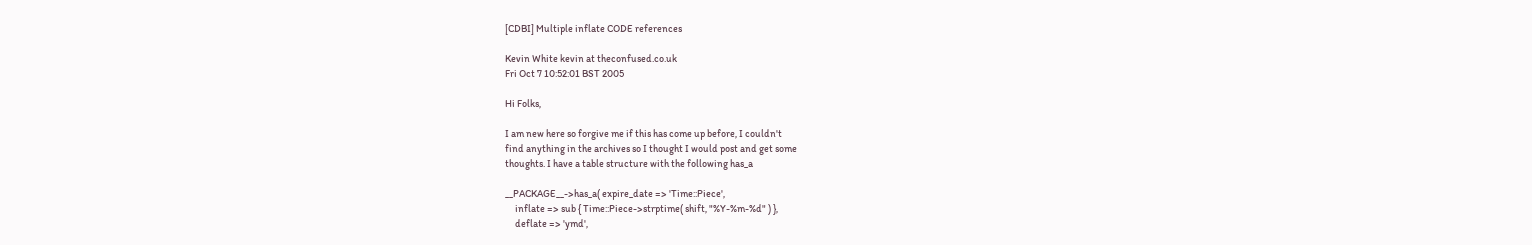[CDBI] Multiple inflate CODE references

Kevin White kevin at theconfused.co.uk
Fri Oct 7 10:52:01 BST 2005

Hi Folks,

I am new here so forgive me if this has come up before, I couldn't
find anything in the archives so I thought I would post and get some
thoughts. I have a table structure with the following has_a

__PACKAGE__->has_a( expire_date => 'Time::Piece',
     inflate => sub { Time::Piece->strptime( shift, "%Y-%m-%d" ) },
     deflate => 'ymd',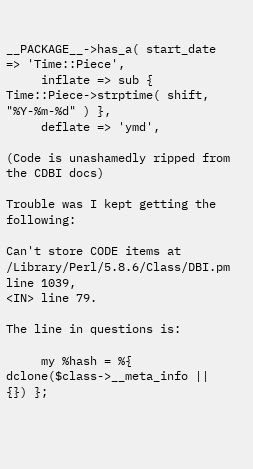__PACKAGE__->has_a( start_date => 'Time::Piece',
     inflate => sub { Time::Piece->strptime( shift, "%Y-%m-%d" ) },
     deflate => 'ymd',

(Code is unashamedly ripped from the CDBI docs)

Trouble was I kept getting the following:

Can't store CODE items at /Library/Perl/5.8.6/Class/DBI.pm line 1039,
<IN> line 79.

The line in questions is:

     my %hash = %{ dclone($class->__meta_info || {}) };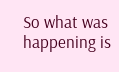So what was happening is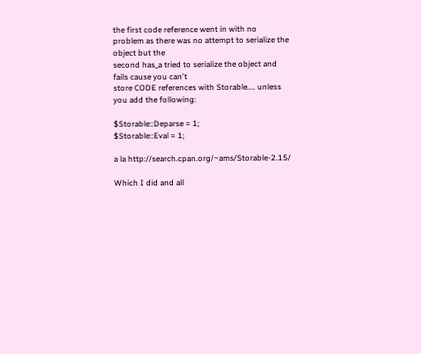the first code reference went in with no
problem as there was no attempt to serialize the object but the
second has_a tried to serialize the object and fails cause you can't
store CODE references with Storable.... unless you add the following:

$Storable::Deparse = 1;
$Storable::Eval = 1;

a la http://search.cpan.org/~ams/Storable-2.15/

Which I did and all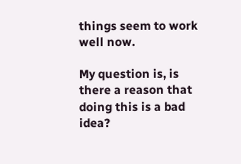things seem to work well now.

My question is, is there a reason that doing this is a bad idea?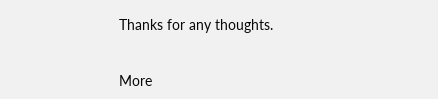Thanks for any thoughts.


More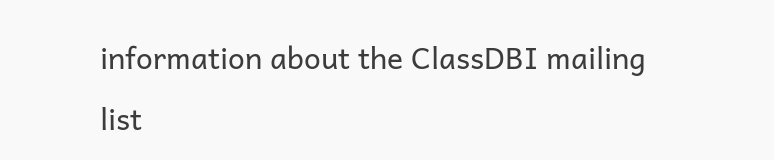information about the ClassDBI mailing list